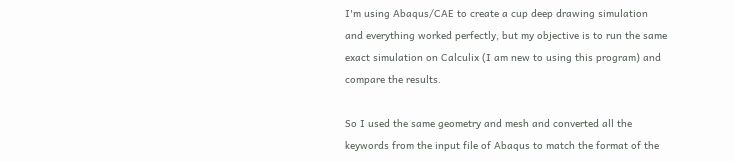I'm using Abaqus/CAE to create a cup deep drawing simulation and everything worked perfectly, but my objective is to run the same exact simulation on Calculix (I am new to using this program) and compare the results.

So I used the same geometry and mesh and converted all the keywords from the input file of Abaqus to match the format of the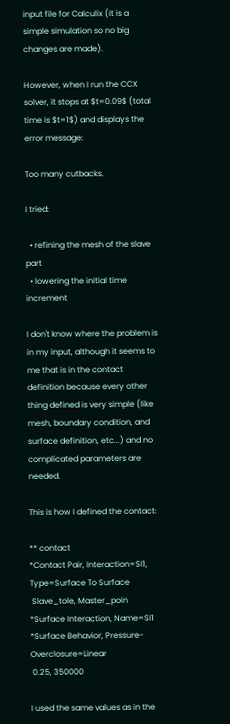input file for Calculix (it is a simple simulation so no big changes are made).

However, when I run the CCX solver, it stops at $t=0.09$ (total time is $t=1$) and displays the error message:

Too many cutbacks.

I tried:

  • refining the mesh of the slave part
  • lowering the initial time increment

I don't know where the problem is in my input, although it seems to me that is in the contact definition because every other thing defined is very simple (like mesh, boundary condition, and surface definition, etc...) and no complicated parameters are needed.

This is how I defined the contact:

** contact
*Contact Pair, Interaction=SI1, Type=Surface To Surface
 Slave_tole, Master_poin
*Surface Interaction, Name=SI1
*Surface Behavior, Pressure-Overclosure=Linear
 0.25, 350000

I used the same values as in the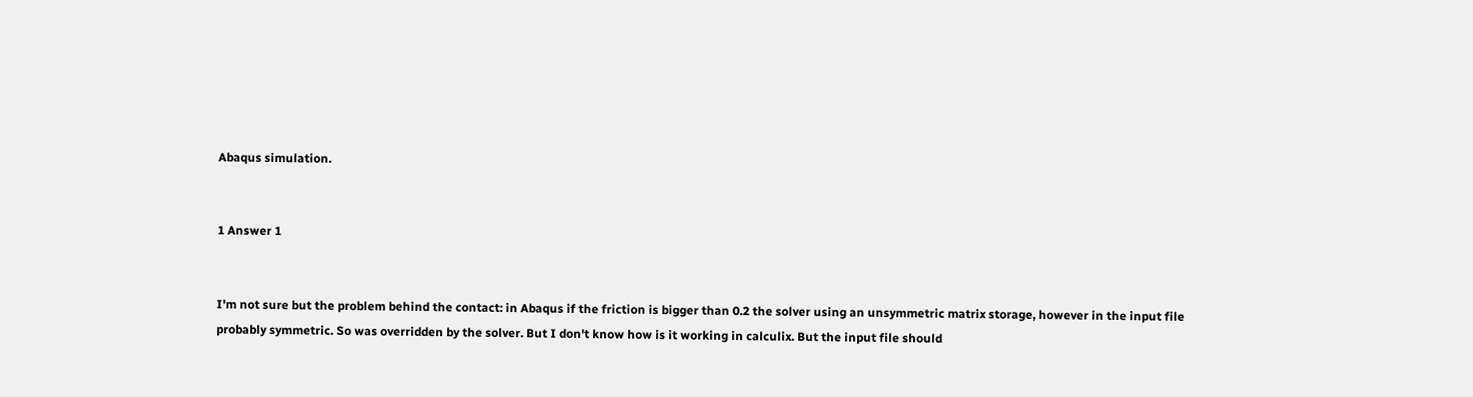Abaqus simulation.


1 Answer 1


I'm not sure but the problem behind the contact: in Abaqus if the friction is bigger than 0.2 the solver using an unsymmetric matrix storage, however in the input file probably symmetric. So was overridden by the solver. But I don't know how is it working in calculix. But the input file should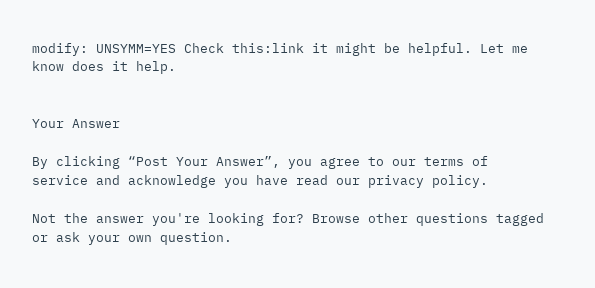modify: UNSYMM=YES Check this:link it might be helpful. Let me know does it help.


Your Answer

By clicking “Post Your Answer”, you agree to our terms of service and acknowledge you have read our privacy policy.

Not the answer you're looking for? Browse other questions tagged or ask your own question.